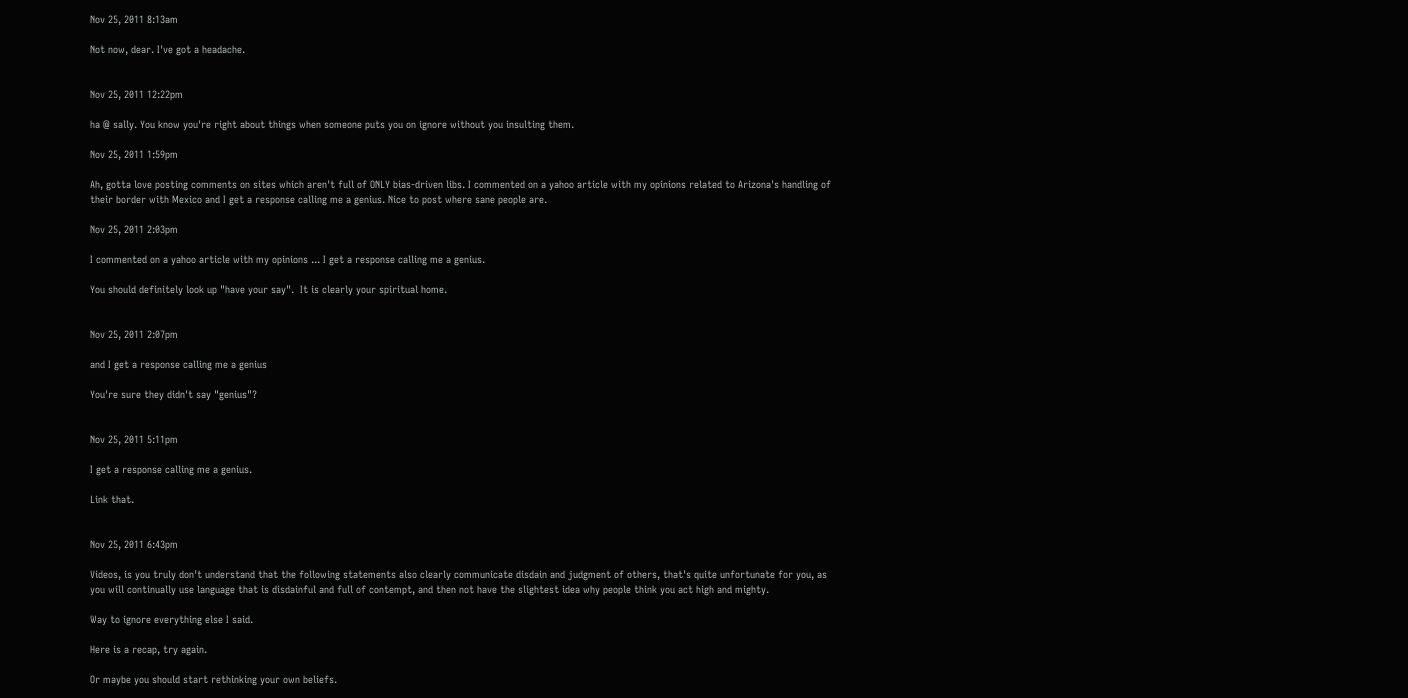Nov 25, 2011 8:13am

Not now, dear. I've got a headache.


Nov 25, 2011 12:22pm

ha @ sally. You know you're right about things when someone puts you on ignore without you insulting them.

Nov 25, 2011 1:59pm

Ah, gotta love posting comments on sites which aren't full of ONLY bias-driven libs. I commented on a yahoo article with my opinions related to Arizona's handling of their border with Mexico and I get a response calling me a genius. Nice to post where sane people are.

Nov 25, 2011 2:03pm

I commented on a yahoo article with my opinions ... I get a response calling me a genius.

You should definitely look up "have your say".  It is clearly your spiritual home.


Nov 25, 2011 2:07pm

and I get a response calling me a genius

You're sure they didn't say "genius"?


Nov 25, 2011 5:11pm

I get a response calling me a genius.

Link that.


Nov 25, 2011 6:43pm

Videos, is you truly don't understand that the following statements also clearly communicate disdain and judgment of others, that's quite unfortunate for you, as you will continually use language that is disdainful and full of contempt, and then not have the slightest idea why people think you act high and mighty.

Way to ignore everything else I said.

Here is a recap, try again.

Or maybe you should start rethinking your own beliefs.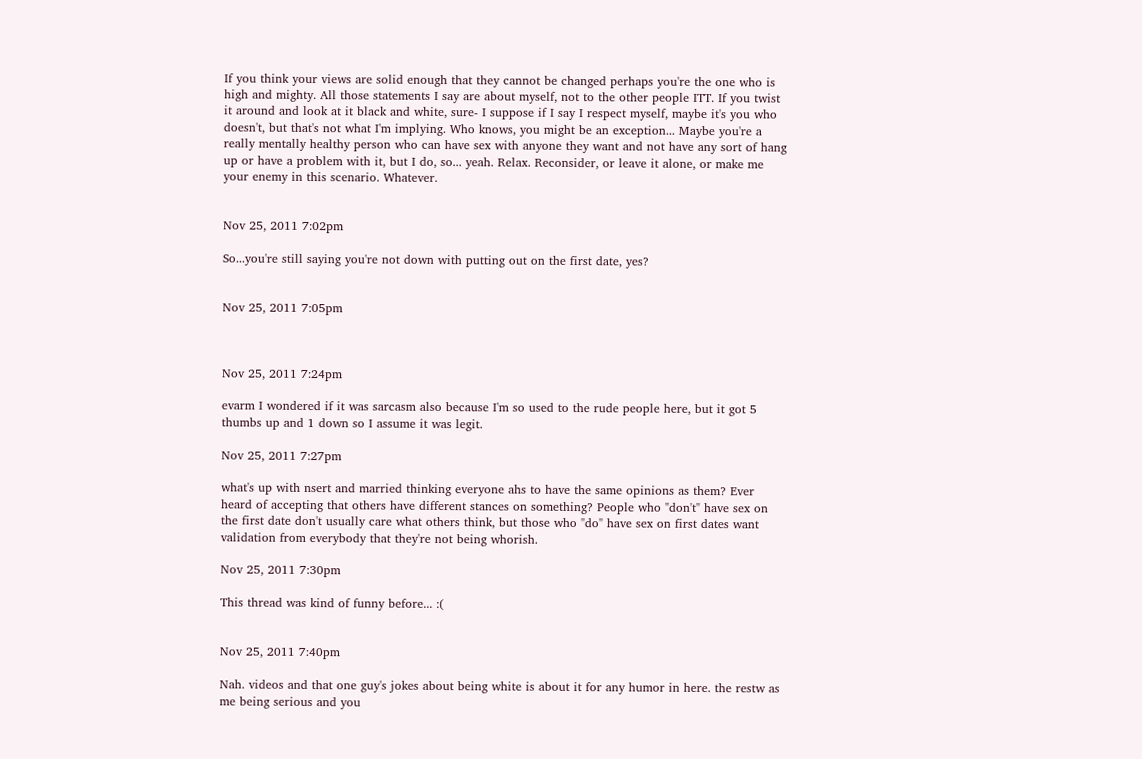If you think your views are solid enough that they cannot be changed perhaps you're the one who is high and mighty. All those statements I say are about myself, not to the other people ITT. If you twist it around and look at it black and white, sure- I suppose if I say I respect myself, maybe it's you who doesn't, but that's not what I'm implying. Who knows, you might be an exception... Maybe you're a really mentally healthy person who can have sex with anyone they want and not have any sort of hang up or have a problem with it, but I do, so... yeah. Relax. Reconsider, or leave it alone, or make me your enemy in this scenario. Whatever.


Nov 25, 2011 7:02pm

So...you're still saying you're not down with putting out on the first date, yes?


Nov 25, 2011 7:05pm



Nov 25, 2011 7:24pm

evarm I wondered if it was sarcasm also because I'm so used to the rude people here, but it got 5 thumbs up and 1 down so I assume it was legit.

Nov 25, 2011 7:27pm

what's up with nsert and married thinking everyone ahs to have the same opinions as them? Ever heard of accepting that others have different stances on something? People who "don't" have sex on the first date don't usually care what others think, but those who "do" have sex on first dates want validation from everybody that they're not being whorish.

Nov 25, 2011 7:30pm

This thread was kind of funny before... :(


Nov 25, 2011 7:40pm

Nah. videos and that one guy's jokes about being white is about it for any humor in here. the restw as me being serious and you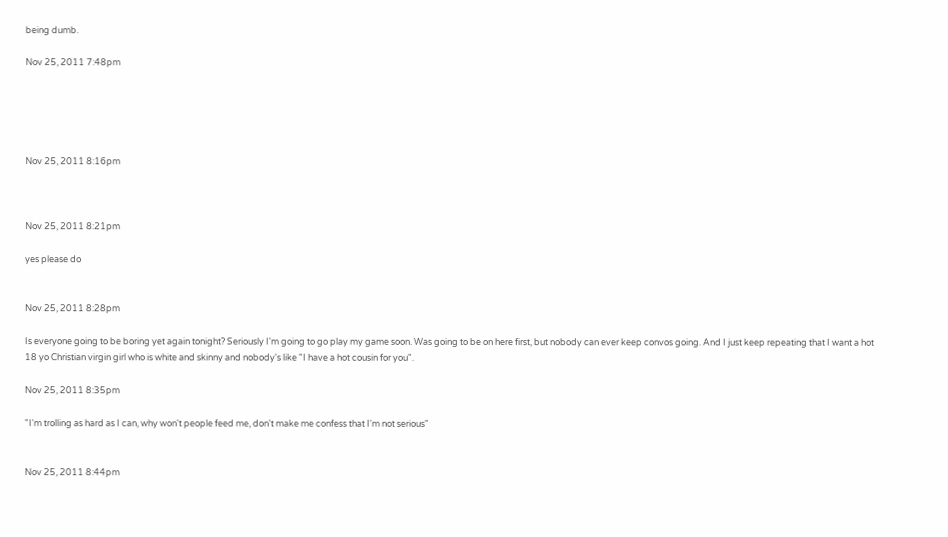being dumb.

Nov 25, 2011 7:48pm





Nov 25, 2011 8:16pm



Nov 25, 2011 8:21pm

yes please do


Nov 25, 2011 8:28pm

Is everyone going to be boring yet again tonight? Seriously I'm going to go play my game soon. Was going to be on here first, but nobody can ever keep convos going. And I just keep repeating that I want a hot 18 yo Christian virgin girl who is white and skinny and nobody's like "I have a hot cousin for you".

Nov 25, 2011 8:35pm

"I'm trolling as hard as I can, why won't people feed me, don't make me confess that I'm not serious"


Nov 25, 2011 8:44pm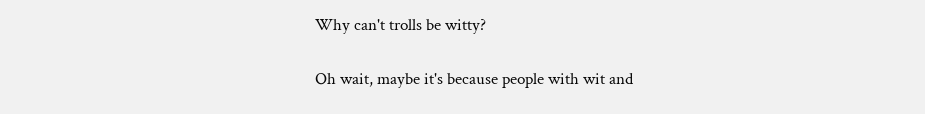Why can't trolls be witty?

Oh wait, maybe it's because people with wit and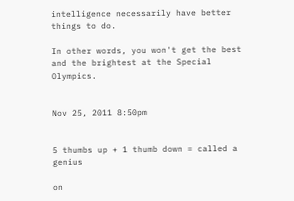intelligence necessarily have better things to do.

In other words, you won't get the best and the brightest at the Special Olympics.


Nov 25, 2011 8:50pm


5 thumbs up + 1 thumb down = called a genius

on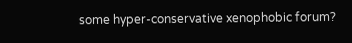some hyper-conservative xenophobic forum?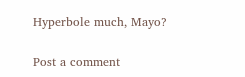Hyperbole much, Mayo?

Post a comment